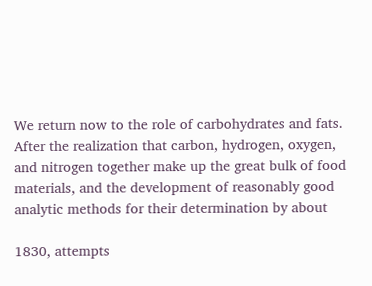We return now to the role of carbohydrates and fats. After the realization that carbon, hydrogen, oxygen, and nitrogen together make up the great bulk of food materials, and the development of reasonably good analytic methods for their determination by about

1830, attempts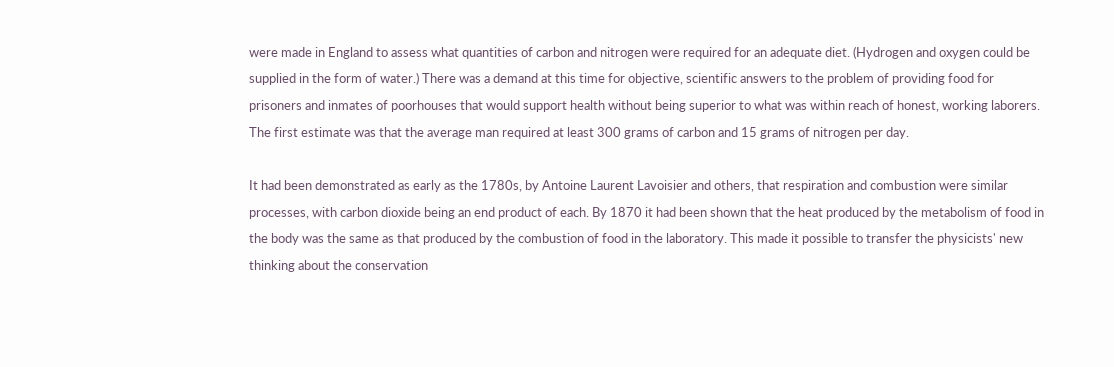were made in England to assess what quantities of carbon and nitrogen were required for an adequate diet. (Hydrogen and oxygen could be supplied in the form of water.) There was a demand at this time for objective, scientific answers to the problem of providing food for prisoners and inmates of poorhouses that would support health without being superior to what was within reach of honest, working laborers. The first estimate was that the average man required at least 300 grams of carbon and 15 grams of nitrogen per day.

It had been demonstrated as early as the 1780s, by Antoine Laurent Lavoisier and others, that respiration and combustion were similar processes, with carbon dioxide being an end product of each. By 1870 it had been shown that the heat produced by the metabolism of food in the body was the same as that produced by the combustion of food in the laboratory. This made it possible to transfer the physicists' new thinking about the conservation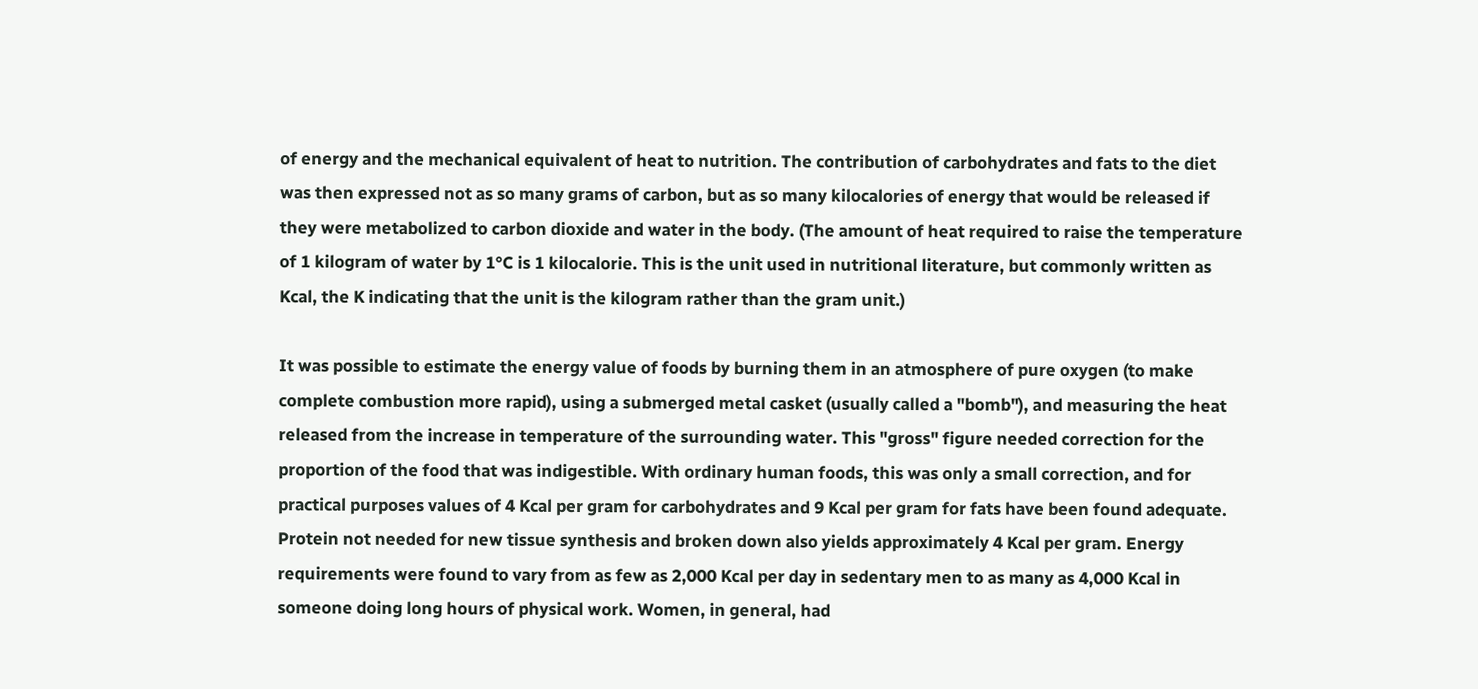of energy and the mechanical equivalent of heat to nutrition. The contribution of carbohydrates and fats to the diet was then expressed not as so many grams of carbon, but as so many kilocalories of energy that would be released if they were metabolized to carbon dioxide and water in the body. (The amount of heat required to raise the temperature of 1 kilogram of water by 1°C is 1 kilocalorie. This is the unit used in nutritional literature, but commonly written as Kcal, the K indicating that the unit is the kilogram rather than the gram unit.)

It was possible to estimate the energy value of foods by burning them in an atmosphere of pure oxygen (to make complete combustion more rapid), using a submerged metal casket (usually called a "bomb"), and measuring the heat released from the increase in temperature of the surrounding water. This "gross" figure needed correction for the proportion of the food that was indigestible. With ordinary human foods, this was only a small correction, and for practical purposes values of 4 Kcal per gram for carbohydrates and 9 Kcal per gram for fats have been found adequate. Protein not needed for new tissue synthesis and broken down also yields approximately 4 Kcal per gram. Energy requirements were found to vary from as few as 2,000 Kcal per day in sedentary men to as many as 4,000 Kcal in someone doing long hours of physical work. Women, in general, had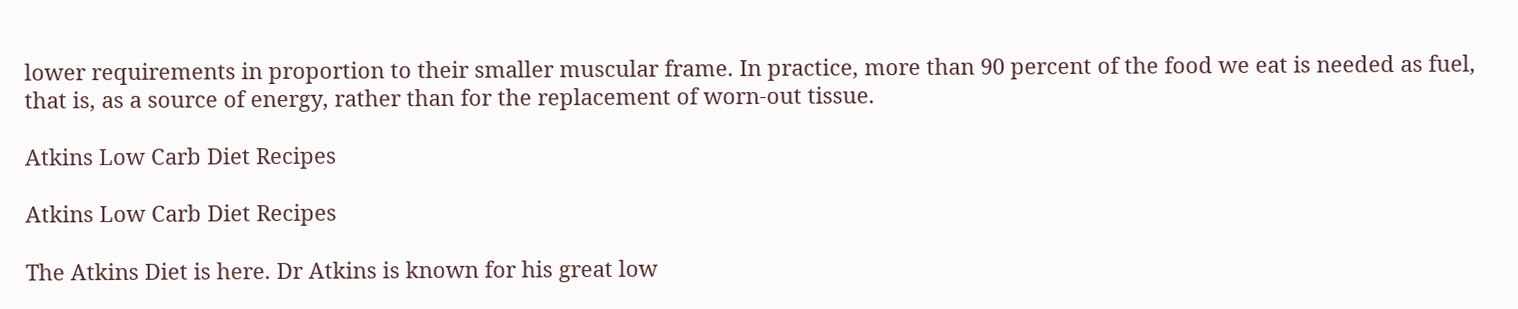lower requirements in proportion to their smaller muscular frame. In practice, more than 90 percent of the food we eat is needed as fuel, that is, as a source of energy, rather than for the replacement of worn-out tissue.

Atkins Low Carb Diet Recipes

Atkins Low Carb Diet Recipes

The Atkins Diet is here. Dr Atkins is known for his great low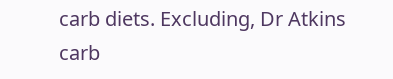carb diets. Excluding, Dr Atkins carb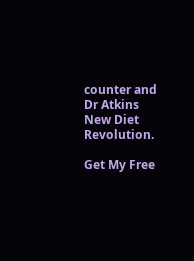counter and Dr Atkins New Diet Revolution.

Get My Free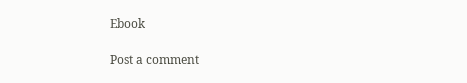Ebook

Post a comment